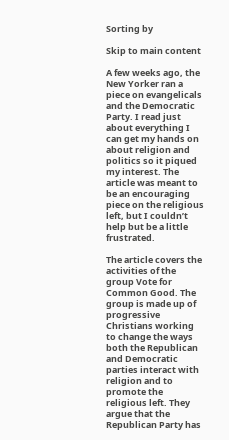Sorting by

Skip to main content

A few weeks ago, the New Yorker ran a piece on evangelicals and the Democratic Party. I read just about everything I can get my hands on about religion and politics so it piqued my interest. The article was meant to be an encouraging piece on the religious left, but I couldn’t help but be a little frustrated.

The article covers the activities of the group Vote for Common Good. The group is made up of progressive Christians working to change the ways both the Republican and Democratic parties interact with religion and to promote the religious left. They argue that the Republican Party has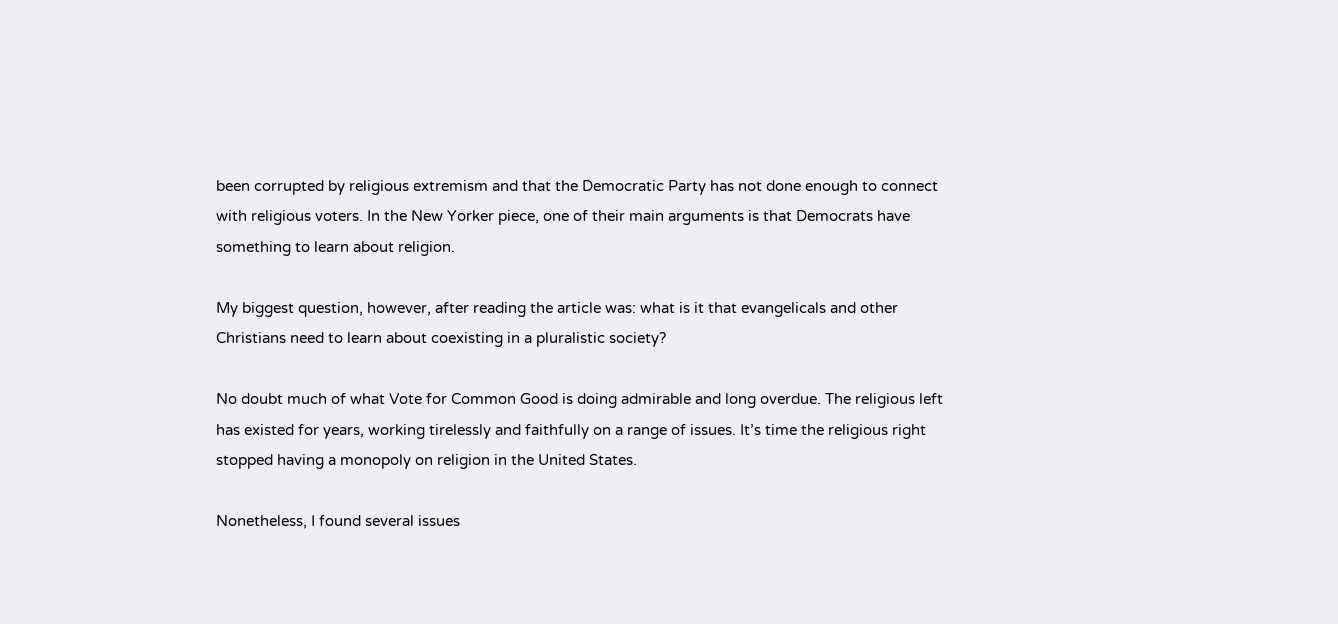been corrupted by religious extremism and that the Democratic Party has not done enough to connect with religious voters. In the New Yorker piece, one of their main arguments is that Democrats have something to learn about religion.

My biggest question, however, after reading the article was: what is it that evangelicals and other Christians need to learn about coexisting in a pluralistic society?

No doubt much of what Vote for Common Good is doing admirable and long overdue. The religious left has existed for years, working tirelessly and faithfully on a range of issues. It’s time the religious right stopped having a monopoly on religion in the United States.

Nonetheless, I found several issues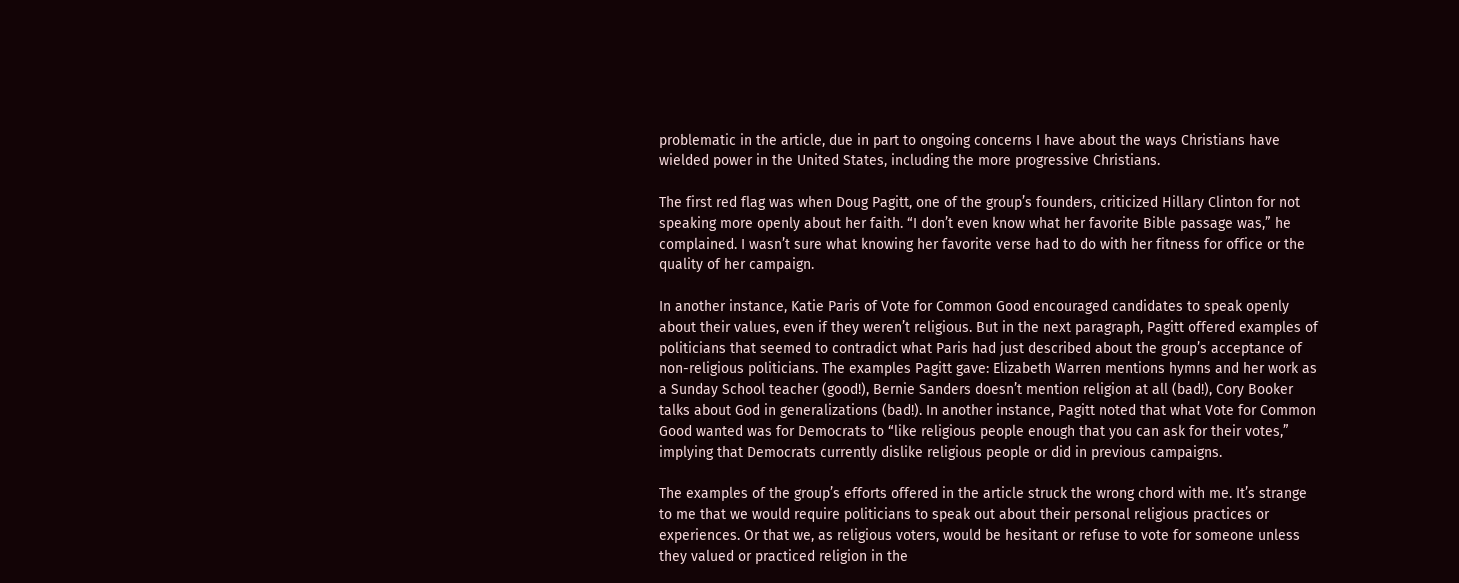problematic in the article, due in part to ongoing concerns I have about the ways Christians have wielded power in the United States, including the more progressive Christians.

The first red flag was when Doug Pagitt, one of the group’s founders, criticized Hillary Clinton for not speaking more openly about her faith. “I don’t even know what her favorite Bible passage was,” he complained. I wasn’t sure what knowing her favorite verse had to do with her fitness for office or the quality of her campaign.

In another instance, Katie Paris of Vote for Common Good encouraged candidates to speak openly about their values, even if they weren’t religious. But in the next paragraph, Pagitt offered examples of politicians that seemed to contradict what Paris had just described about the group’s acceptance of non-religious politicians. The examples Pagitt gave: Elizabeth Warren mentions hymns and her work as a Sunday School teacher (good!), Bernie Sanders doesn’t mention religion at all (bad!), Cory Booker talks about God in generalizations (bad!). In another instance, Pagitt noted that what Vote for Common Good wanted was for Democrats to “like religious people enough that you can ask for their votes,” implying that Democrats currently dislike religious people or did in previous campaigns.

The examples of the group’s efforts offered in the article struck the wrong chord with me. It’s strange to me that we would require politicians to speak out about their personal religious practices or experiences. Or that we, as religious voters, would be hesitant or refuse to vote for someone unless they valued or practiced religion in the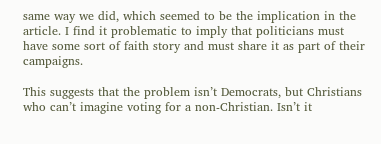same way we did, which seemed to be the implication in the article. I find it problematic to imply that politicians must have some sort of faith story and must share it as part of their campaigns.

This suggests that the problem isn’t Democrats, but Christians who can’t imagine voting for a non-Christian. Isn’t it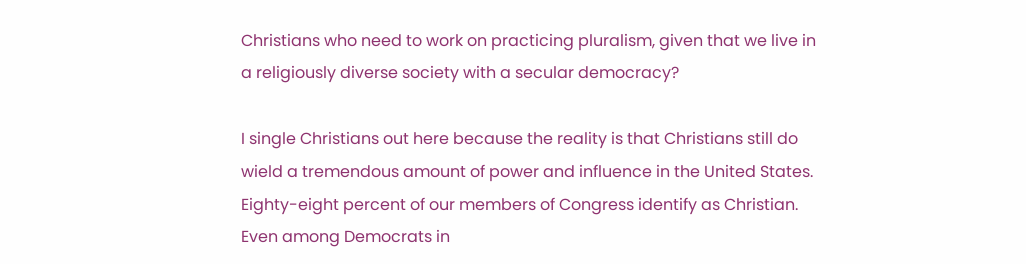Christians who need to work on practicing pluralism, given that we live in a religiously diverse society with a secular democracy?

I single Christians out here because the reality is that Christians still do wield a tremendous amount of power and influence in the United States. Eighty-eight percent of our members of Congress identify as Christian. Even among Democrats in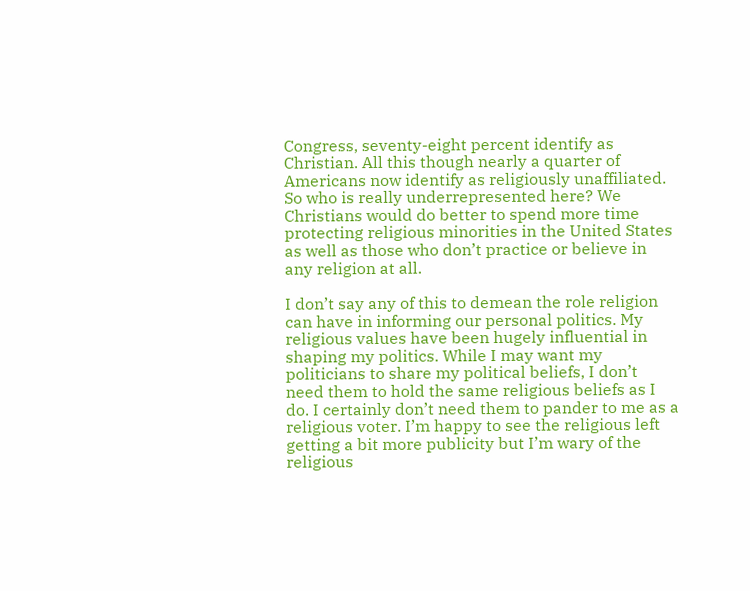Congress, seventy-eight percent identify as Christian. All this though nearly a quarter of Americans now identify as religiously unaffiliated. So who is really underrepresented here? We Christians would do better to spend more time protecting religious minorities in the United States as well as those who don’t practice or believe in any religion at all.

I don’t say any of this to demean the role religion can have in informing our personal politics. My religious values have been hugely influential in shaping my politics. While I may want my politicians to share my political beliefs, I don’t need them to hold the same religious beliefs as I do. I certainly don’t need them to pander to me as a religious voter. I’m happy to see the religious left getting a bit more publicity but I’m wary of the religious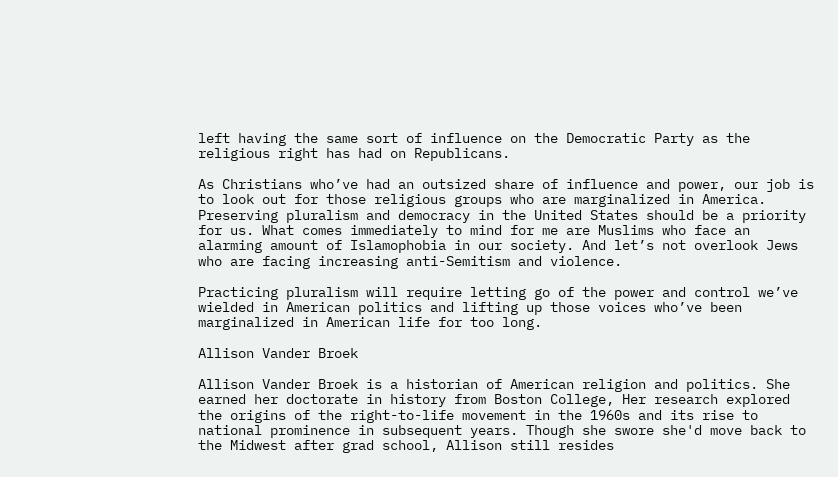left having the same sort of influence on the Democratic Party as the religious right has had on Republicans.

As Christians who’ve had an outsized share of influence and power, our job is to look out for those religious groups who are marginalized in America. Preserving pluralism and democracy in the United States should be a priority for us. What comes immediately to mind for me are Muslims who face an alarming amount of Islamophobia in our society. And let’s not overlook Jews who are facing increasing anti-Semitism and violence.

Practicing pluralism will require letting go of the power and control we’ve wielded in American politics and lifting up those voices who’ve been marginalized in American life for too long.

Allison Vander Broek

Allison Vander Broek is a historian of American religion and politics. She earned her doctorate in history from Boston College, Her research explored the origins of the right-to-life movement in the 1960s and its rise to national prominence in subsequent years. Though she swore she'd move back to the Midwest after grad school, Allison still resides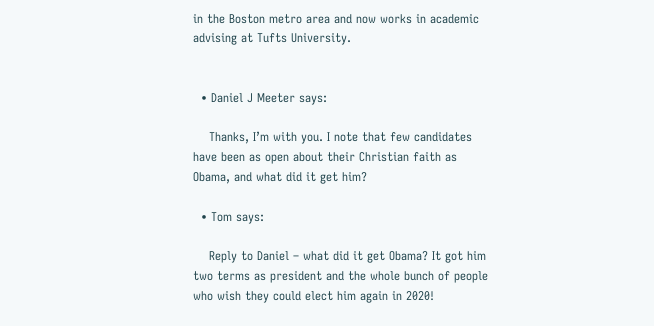in the Boston metro area and now works in academic advising at Tufts University.


  • Daniel J Meeter says:

    Thanks, I’m with you. I note that few candidates have been as open about their Christian faith as Obama, and what did it get him?

  • Tom says:

    Reply to Daniel – what did it get Obama? It got him two terms as president and the whole bunch of people who wish they could elect him again in 2020!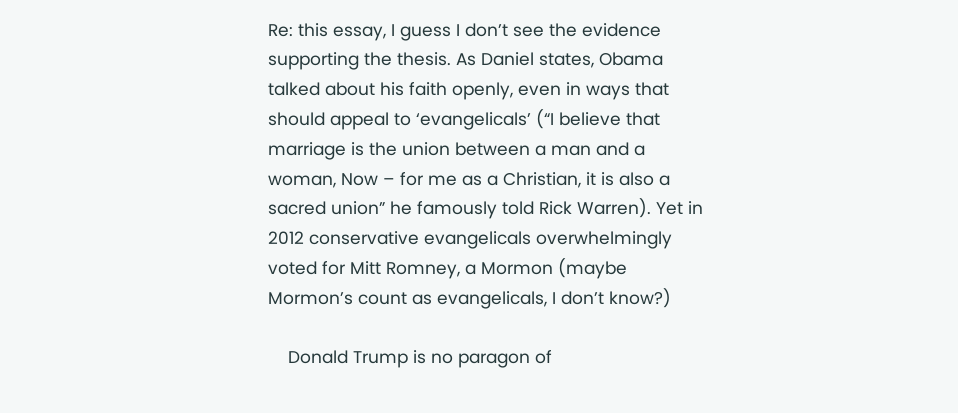Re: this essay, I guess I don’t see the evidence supporting the thesis. As Daniel states, Obama talked about his faith openly, even in ways that should appeal to ‘evangelicals’ (“I believe that marriage is the union between a man and a woman, Now – for me as a Christian, it is also a sacred union” he famously told Rick Warren). Yet in 2012 conservative evangelicals overwhelmingly voted for Mitt Romney, a Mormon (maybe Mormon’s count as evangelicals, I don’t know?)

    Donald Trump is no paragon of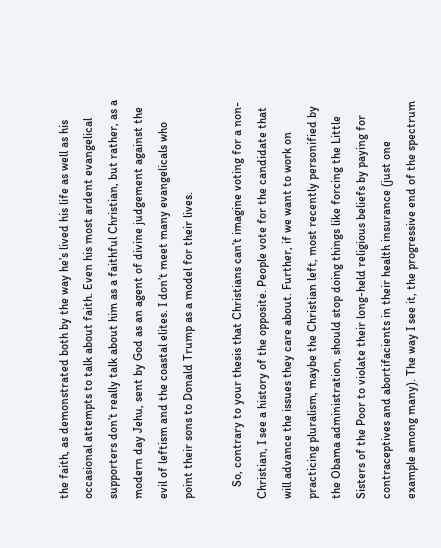the faith, as demonstrated both by the way he’s lived his life as well as his occasional attempts to talk about faith. Even his most ardent evangelical supporters don’t really talk about him as a faithful Christian, but rather, as a modern day Jehu, sent by God as an agent of divine judgement against the evil of leftism and the coastal elites. I don’t meet many evangelicals who point their sons to Donald Trump as a model for their lives.

    So, contrary to your thesis that Christians can’t imagine voting for a non-Christian, I see a history of the opposite. People vote for the candidate that will advance the issues they care about. Further, if we want to work on practicing pluralism, maybe the Christian left, most recently personified by the Obama administration, should stop doing things like forcing the Little Sisters of the Poor to violate their long-held religious beliefs by paying for contraceptives and abortifacients in their health insurance (just one example among many). The way I see it, the progressive end of the spectrum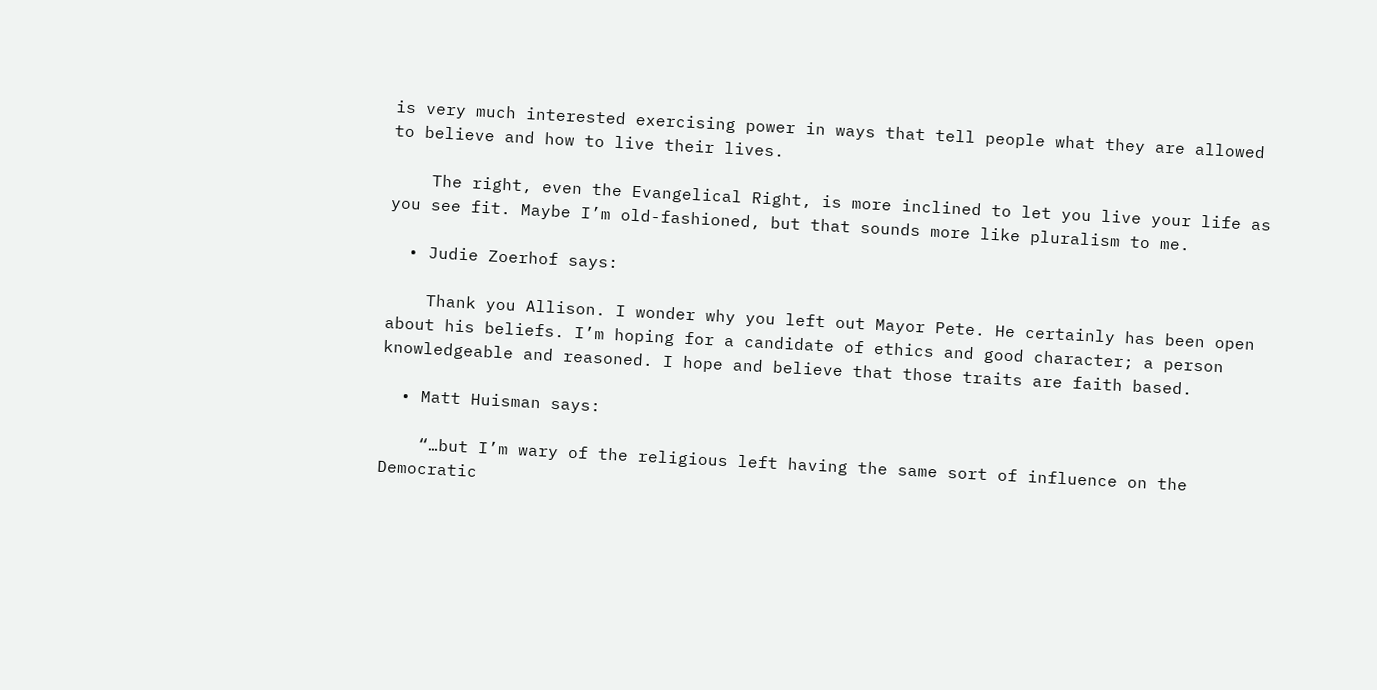is very much interested exercising power in ways that tell people what they are allowed to believe and how to live their lives.

    The right, even the Evangelical Right, is more inclined to let you live your life as you see fit. Maybe I’m old-fashioned, but that sounds more like pluralism to me.

  • Judie Zoerhof says:

    Thank you Allison. I wonder why you left out Mayor Pete. He certainly has been open about his beliefs. I’m hoping for a candidate of ethics and good character; a person knowledgeable and reasoned. I hope and believe that those traits are faith based.

  • Matt Huisman says:

    “…but I’m wary of the religious left having the same sort of influence on the Democratic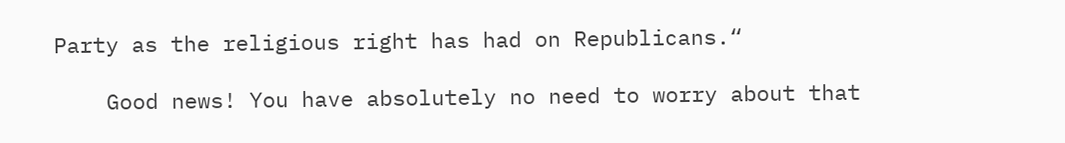Party as the religious right has had on Republicans.“

    Good news! You have absolutely no need to worry about that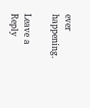ever happening.

Leave a Reply